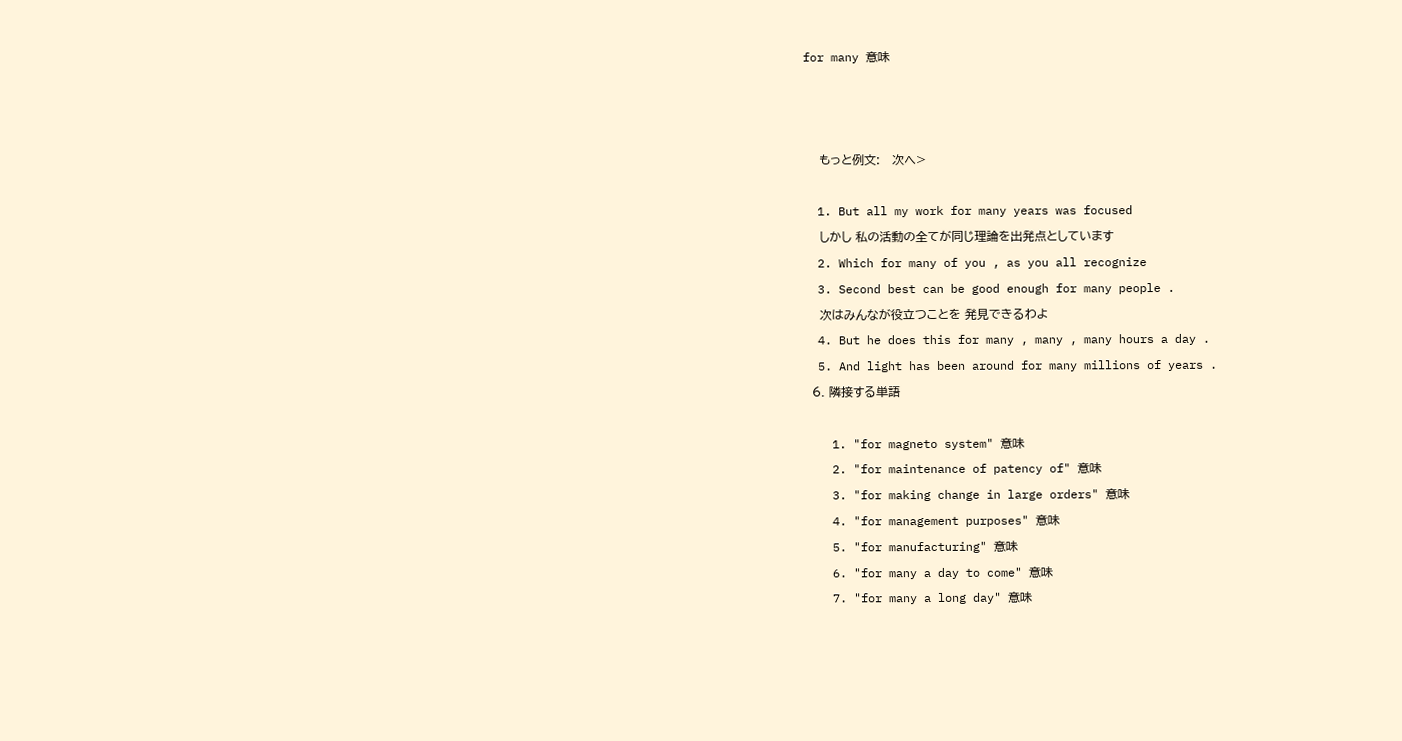for many 意味



    もっと例文:   次へ>

  1. But all my work for many years was focused
    しかし 私の活動の全てが同じ理論を出発点としています
  2. Which for many of you , as you all recognize
  3. Second best can be good enough for many people .
    次はみんなが役立つことを 発見できるわよ
  4. But he does this for many , many , many hours a day .
  5. And light has been around for many millions of years .
  6. 隣接する単語

    1. "for magneto system" 意味
    2. "for maintenance of patency of" 意味
    3. "for making change in large orders" 意味
    4. "for management purposes" 意味
    5. "for manufacturing" 意味
    6. "for many a day to come" 意味
    7. "for many a long day" 意味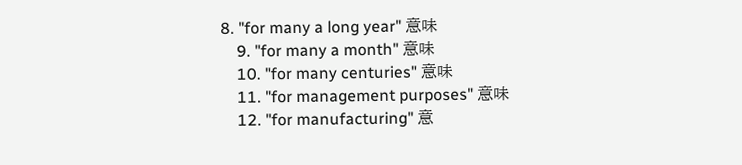8. "for many a long year" 意味
    9. "for many a month" 意味
    10. "for many centuries" 意味
    11. "for management purposes" 意味
    12. "for manufacturing" 意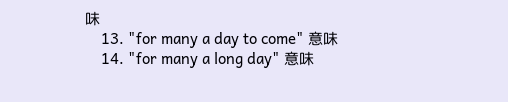味
    13. "for many a day to come" 意味
    14. "for many a long day" 意味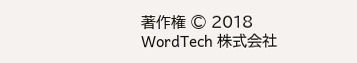著作権 © 2018 WordTech 株式会社